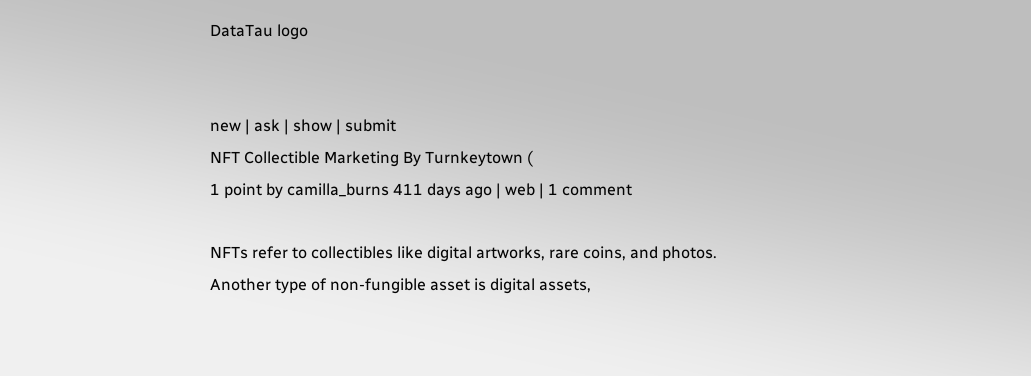DataTau logo


new | ask | show | submit
NFT Collectible Marketing By Turnkeytown (
1 point by camilla_burns 411 days ago | web | 1 comment

NFTs refer to collectibles like digital artworks, rare coins, and photos. Another type of non-fungible asset is digital assets,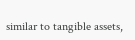similar to tangible assets,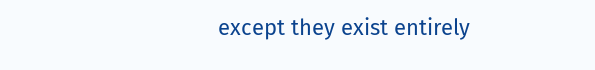except they exist entirely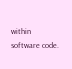within software code.